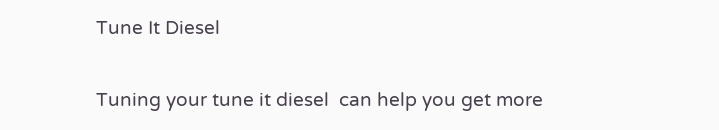Tune It Diesel

Tuning your tune it diesel  can help you get more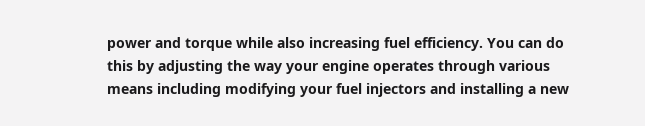power and torque while also increasing fuel efficiency. You can do this by adjusting the way your engine operates through various means including modifying your fuel injectors and installing a new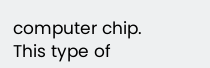computer chip. This type of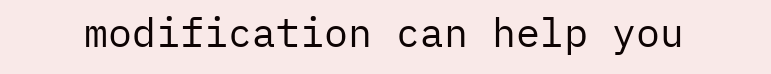modification can help you